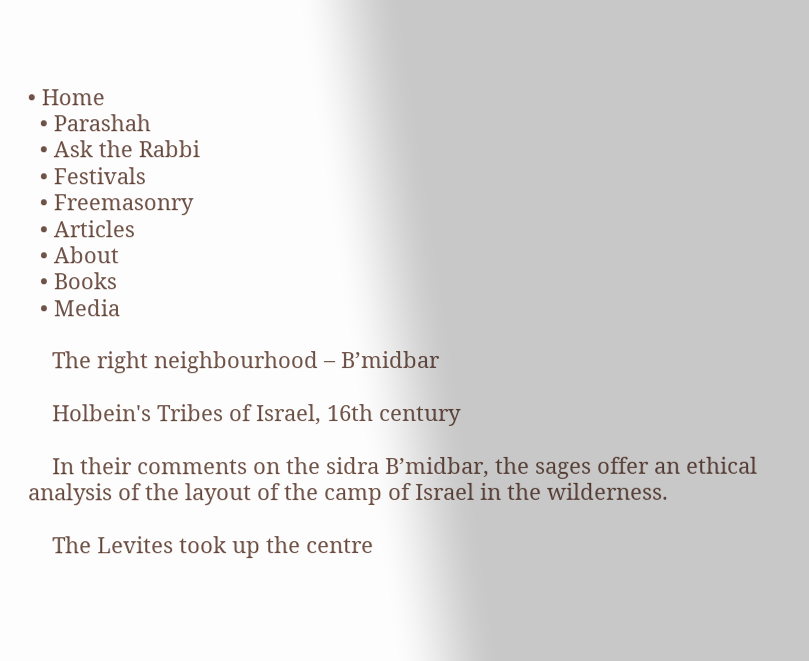• Home
  • Parashah
  • Ask the Rabbi
  • Festivals
  • Freemasonry
  • Articles
  • About
  • Books
  • Media

    The right neighbourhood – B’midbar

    Holbein's Tribes of Israel, 16th century

    In their comments on the sidra B’midbar, the sages offer an ethical analysis of the layout of the camp of Israel in the wilderness.

    The Levites took up the centre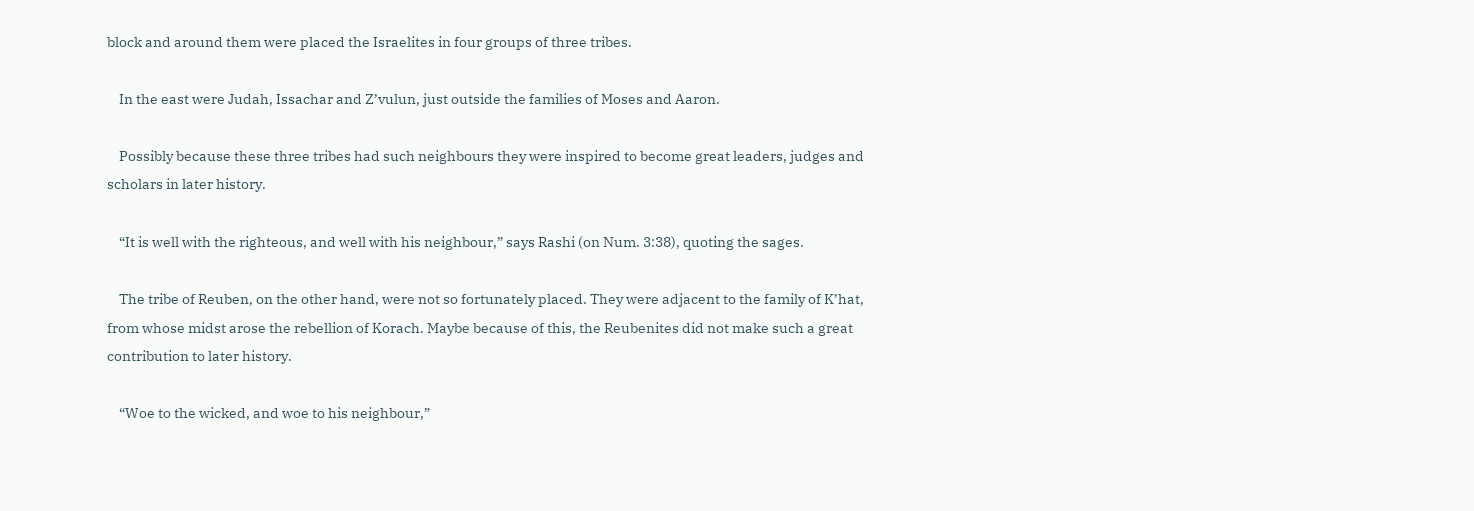block and around them were placed the Israelites in four groups of three tribes.

    In the east were Judah, Issachar and Z’vulun, just outside the families of Moses and Aaron.

    Possibly because these three tribes had such neighbours they were inspired to become great leaders, judges and scholars in later history.

    “It is well with the righteous, and well with his neighbour,” says Rashi (on Num. 3:38), quoting the sages.

    The tribe of Reuben, on the other hand, were not so fortunately placed. They were adjacent to the family of K’hat, from whose midst arose the rebellion of Korach. Maybe because of this, the Reubenites did not make such a great contribution to later history.

    “Woe to the wicked, and woe to his neighbour,”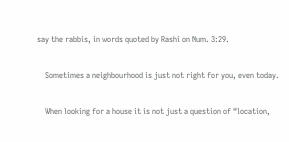say the rabbis, in words quoted by Rashi on Num. 3:29.

    Sometimes a neighbourhood is just not right for you, even today.

    When looking for a house it is not just a question of “location,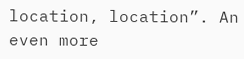location, location”. An even more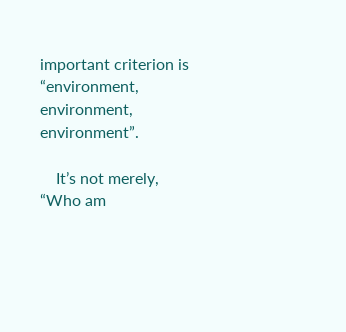important criterion is “environment, environment, environment”.

    It’s not merely, “Who am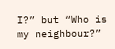I?” but “Who is my neighbour?”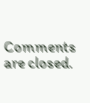Comments are closed.